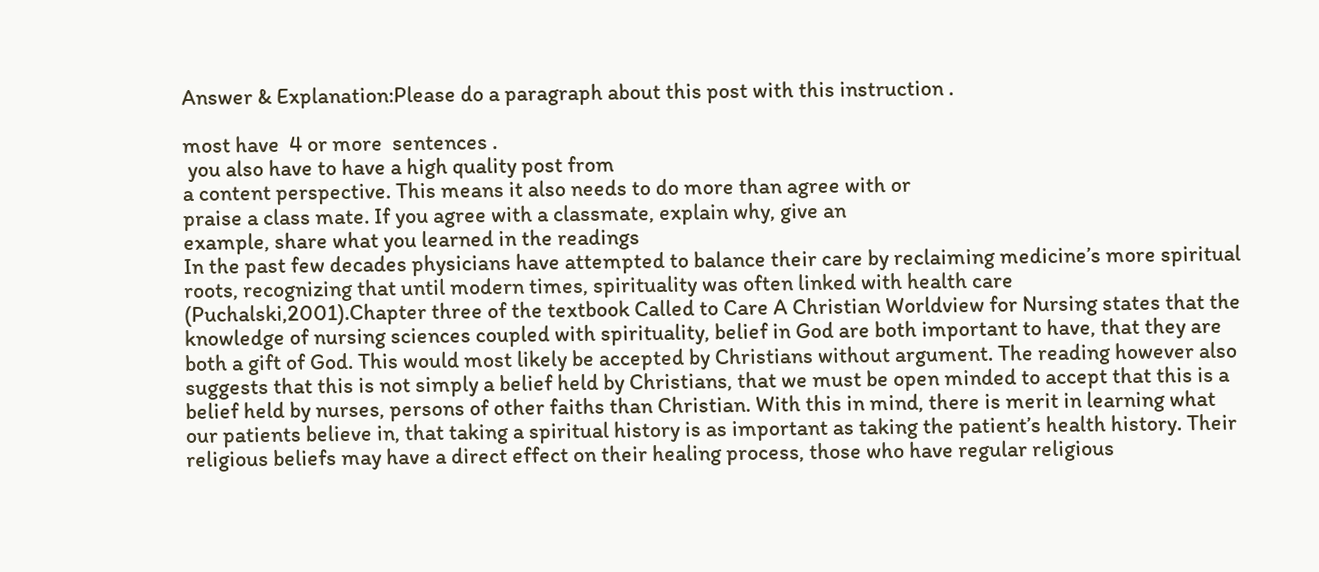Answer & Explanation:Please do a paragraph about this post with this instruction .

most have  4 or more  sentences .
 you also have to have a high quality post from
a content perspective. This means it also needs to do more than agree with or
praise a class mate. If you agree with a classmate, explain why, give an
example, share what you learned in the readings
In the past few decades physicians have attempted to balance their care by reclaiming medicine’s more spiritual roots, recognizing that until modern times, spirituality was often linked with health care (Puchalski,2001).Chapter three of the textbook Called to Care A Christian Worldview for Nursing states that the knowledge of nursing sciences coupled with spirituality, belief in God are both important to have, that they are both a gift of God. This would most likely be accepted by Christians without argument. The reading however also suggests that this is not simply a belief held by Christians, that we must be open minded to accept that this is a belief held by nurses, persons of other faiths than Christian. With this in mind, there is merit in learning what our patients believe in, that taking a spiritual history is as important as taking the patient’s health history. Their religious beliefs may have a direct effect on their healing process, those who have regular religious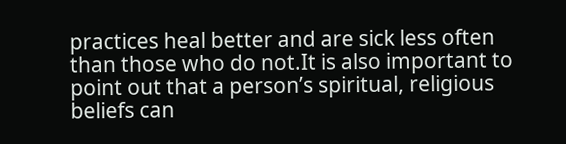practices heal better and are sick less often than those who do not.It is also important to point out that a person’s spiritual, religious beliefs can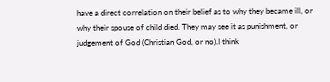have a direct correlation on their belief as to why they became ill, or why their spouse of child died. They may see it as punishment, or judgement of God (Christian God, or no).I think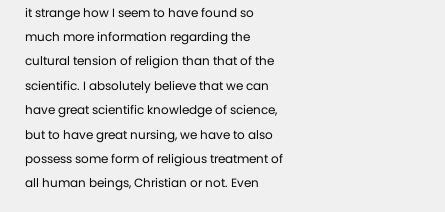it strange how I seem to have found so much more information regarding the cultural tension of religion than that of the scientific. I absolutely believe that we can have great scientific knowledge of science, but to have great nursing, we have to also possess some form of religious treatment of all human beings, Christian or not. Even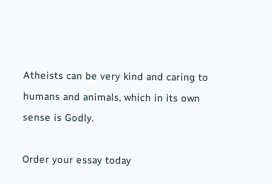Atheists can be very kind and caring to humans and animals, which in its own sense is Godly.

Order your essay today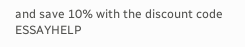and save 10% with the discount code ESSAYHELP